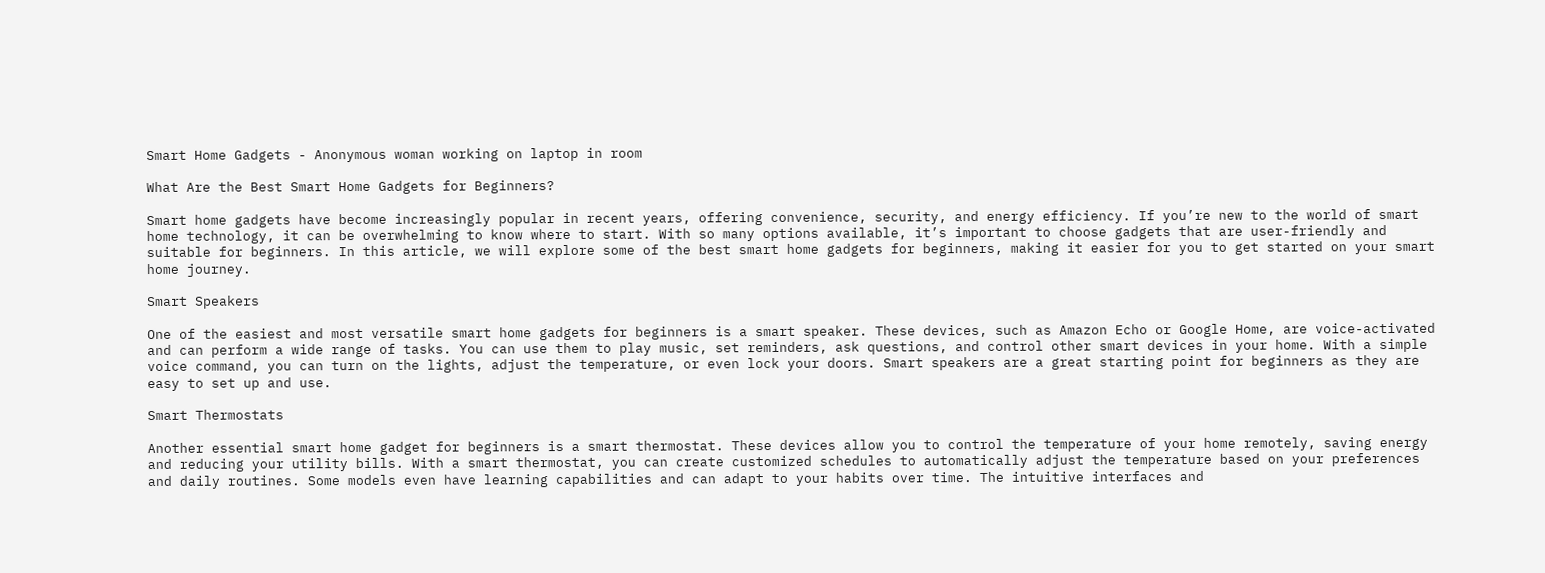Smart Home Gadgets - Anonymous woman working on laptop in room

What Are the Best Smart Home Gadgets for Beginners?

Smart home gadgets have become increasingly popular in recent years, offering convenience, security, and energy efficiency. If you’re new to the world of smart home technology, it can be overwhelming to know where to start. With so many options available, it’s important to choose gadgets that are user-friendly and suitable for beginners. In this article, we will explore some of the best smart home gadgets for beginners, making it easier for you to get started on your smart home journey.

Smart Speakers

One of the easiest and most versatile smart home gadgets for beginners is a smart speaker. These devices, such as Amazon Echo or Google Home, are voice-activated and can perform a wide range of tasks. You can use them to play music, set reminders, ask questions, and control other smart devices in your home. With a simple voice command, you can turn on the lights, adjust the temperature, or even lock your doors. Smart speakers are a great starting point for beginners as they are easy to set up and use.

Smart Thermostats

Another essential smart home gadget for beginners is a smart thermostat. These devices allow you to control the temperature of your home remotely, saving energy and reducing your utility bills. With a smart thermostat, you can create customized schedules to automatically adjust the temperature based on your preferences and daily routines. Some models even have learning capabilities and can adapt to your habits over time. The intuitive interfaces and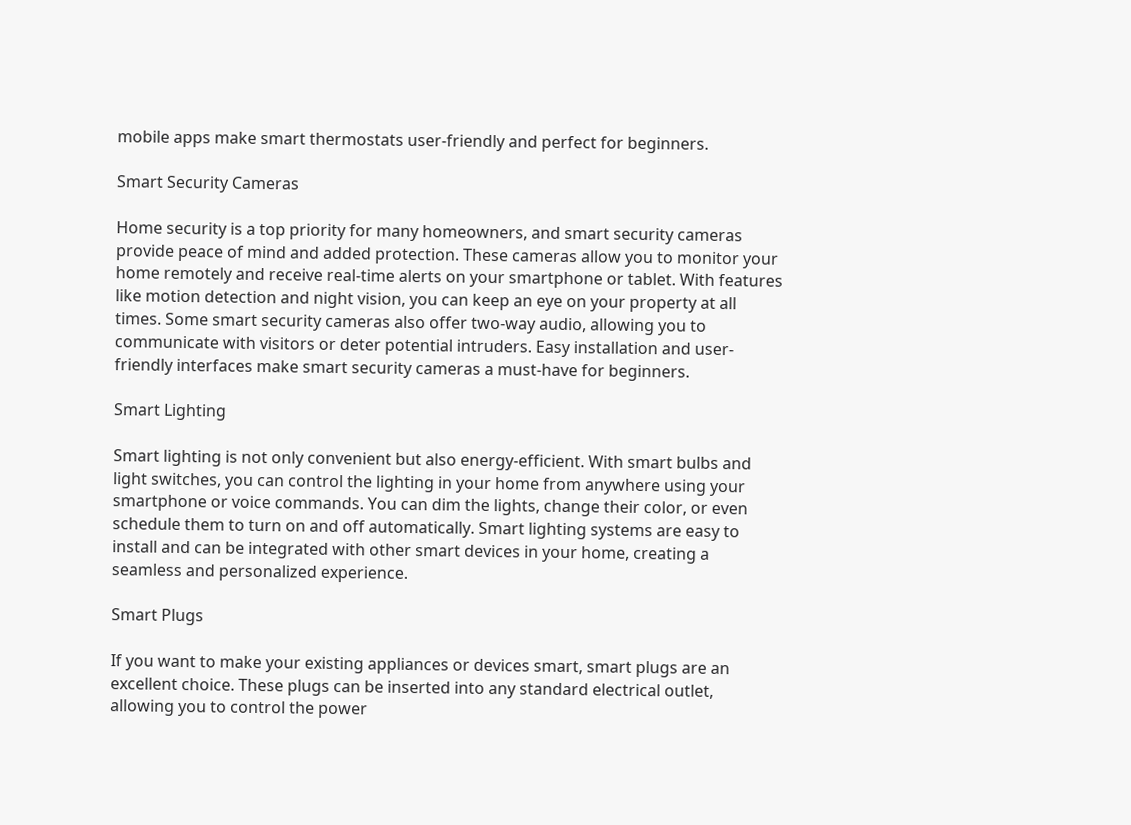mobile apps make smart thermostats user-friendly and perfect for beginners.

Smart Security Cameras

Home security is a top priority for many homeowners, and smart security cameras provide peace of mind and added protection. These cameras allow you to monitor your home remotely and receive real-time alerts on your smartphone or tablet. With features like motion detection and night vision, you can keep an eye on your property at all times. Some smart security cameras also offer two-way audio, allowing you to communicate with visitors or deter potential intruders. Easy installation and user-friendly interfaces make smart security cameras a must-have for beginners.

Smart Lighting

Smart lighting is not only convenient but also energy-efficient. With smart bulbs and light switches, you can control the lighting in your home from anywhere using your smartphone or voice commands. You can dim the lights, change their color, or even schedule them to turn on and off automatically. Smart lighting systems are easy to install and can be integrated with other smart devices in your home, creating a seamless and personalized experience.

Smart Plugs

If you want to make your existing appliances or devices smart, smart plugs are an excellent choice. These plugs can be inserted into any standard electrical outlet, allowing you to control the power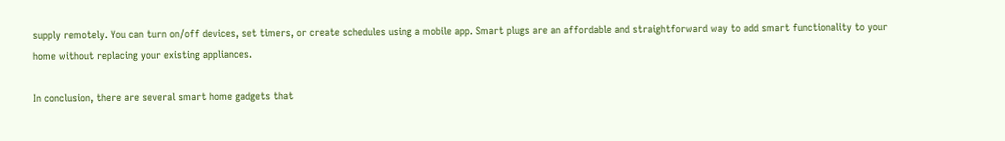supply remotely. You can turn on/off devices, set timers, or create schedules using a mobile app. Smart plugs are an affordable and straightforward way to add smart functionality to your home without replacing your existing appliances.

In conclusion, there are several smart home gadgets that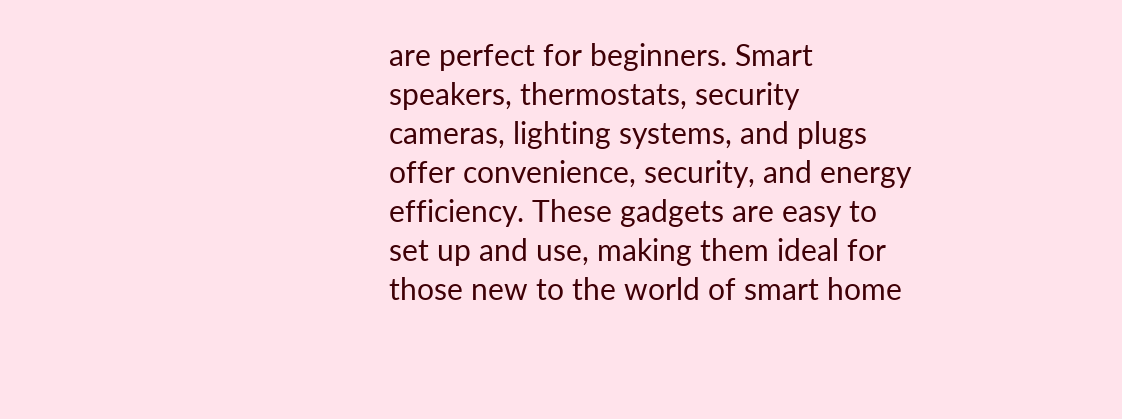are perfect for beginners. Smart speakers, thermostats, security cameras, lighting systems, and plugs offer convenience, security, and energy efficiency. These gadgets are easy to set up and use, making them ideal for those new to the world of smart home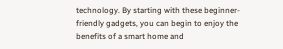technology. By starting with these beginner-friendly gadgets, you can begin to enjoy the benefits of a smart home and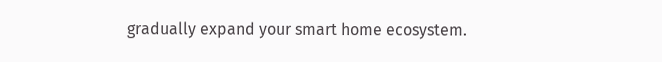gradually expand your smart home ecosystem.